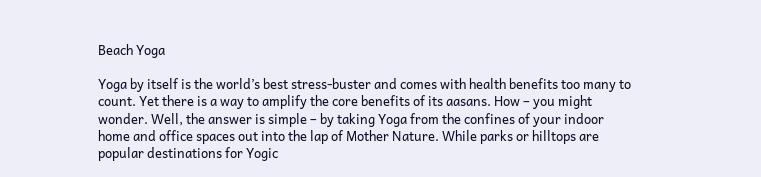Beach Yoga

Yoga by itself is the world’s best stress-buster and comes with health benefits too many to count. Yet there is a way to amplify the core benefits of its aasans. How – you might wonder. Well, the answer is simple – by taking Yoga from the confines of your indoor home and office spaces out into the lap of Mother Nature. While parks or hilltops are popular destinations for Yogic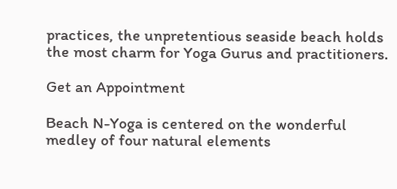practices, the unpretentious seaside beach holds the most charm for Yoga Gurus and practitioners.

Get an Appointment

Beach N-Yoga is centered on the wonderful medley of four natural elements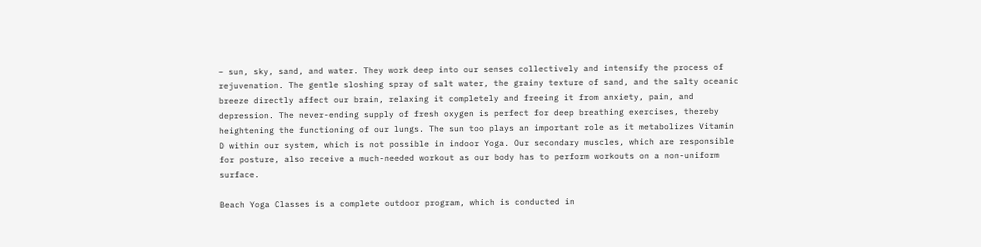– sun, sky, sand, and water. They work deep into our senses collectively and intensify the process of rejuvenation. The gentle sloshing spray of salt water, the grainy texture of sand, and the salty oceanic breeze directly affect our brain, relaxing it completely and freeing it from anxiety, pain, and depression. The never-ending supply of fresh oxygen is perfect for deep breathing exercises, thereby heightening the functioning of our lungs. The sun too plays an important role as it metabolizes Vitamin D within our system, which is not possible in indoor Yoga. Our secondary muscles, which are responsible for posture, also receive a much-needed workout as our body has to perform workouts on a non-uniform surface.

Beach Yoga Classes is a complete outdoor program, which is conducted in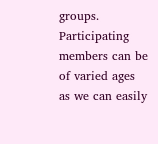groups. Participating members can be of varied ages as we can easily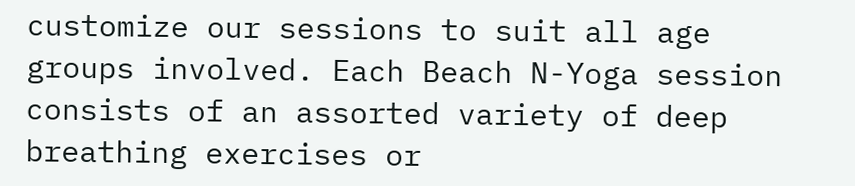customize our sessions to suit all age groups involved. Each Beach N-Yoga session consists of an assorted variety of deep breathing exercises or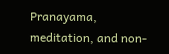Pranayama, meditation, and non-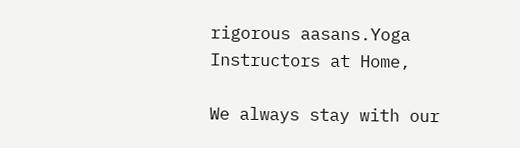rigorous aasans.Yoga Instructors at Home,

We always stay with our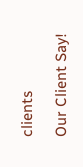clients

Our Client Say!